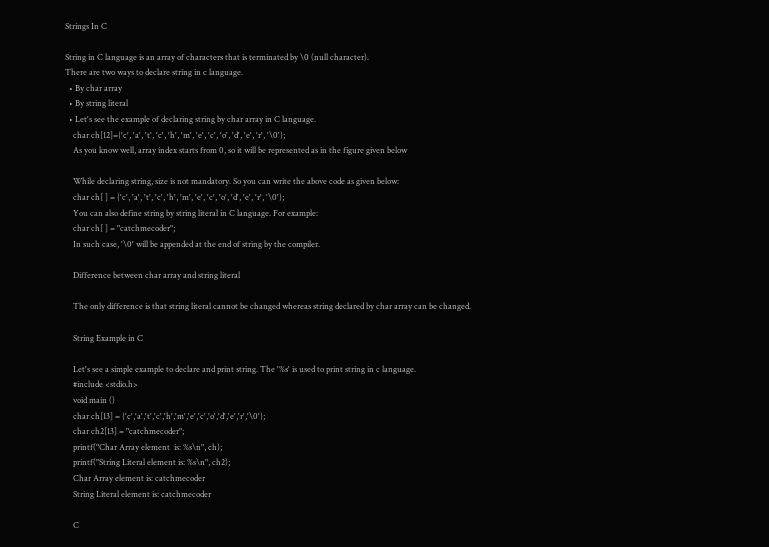Strings In C

String in C language is an array of characters that is terminated by \0 (null character).
There are two ways to declare string in c language.
  • By char array
  • By string literal
  • Let's see the example of declaring string by char array in C language.
    char ch[12]={'c', 'a', 't', 'c', 'h', 'm', 'e', 'c', 'o', 'd', 'e', 'r', '\0'};
    As you know well, array index starts from 0, so it will be represented as in the figure given below

    While declaring string, size is not mandatory. So you can write the above code as given below:
    char ch[ ] = {'c', 'a', 't', 'c', 'h', 'm', 'e', 'c', 'o', 'd', 'e', 'r', '\0'};
    You can also define string by string literal in C language. For example:
    char ch[ ] = "catchmecoder";
    In such case, '\0' will be appended at the end of string by the compiler.

    Difference between char array and string literal

    The only difference is that string literal cannot be changed whereas string declared by char array can be changed.

    String Example in C

    Let's see a simple example to declare and print string. The '%s' is used to print string in c language.
    #include <stdio.h>
    void main ()
    char ch[13] = {'c','a','t','c','h','m','e','c','o','d','e','r','\0'};
    char ch2[13] = "catchmecoder";
    printf("Char Array element  is: %s\n", ch);
    printf("String Literal element is: %s\n", ch2);
    Char Array element is: catchmecoder
    String Literal element is: catchmecoder

    C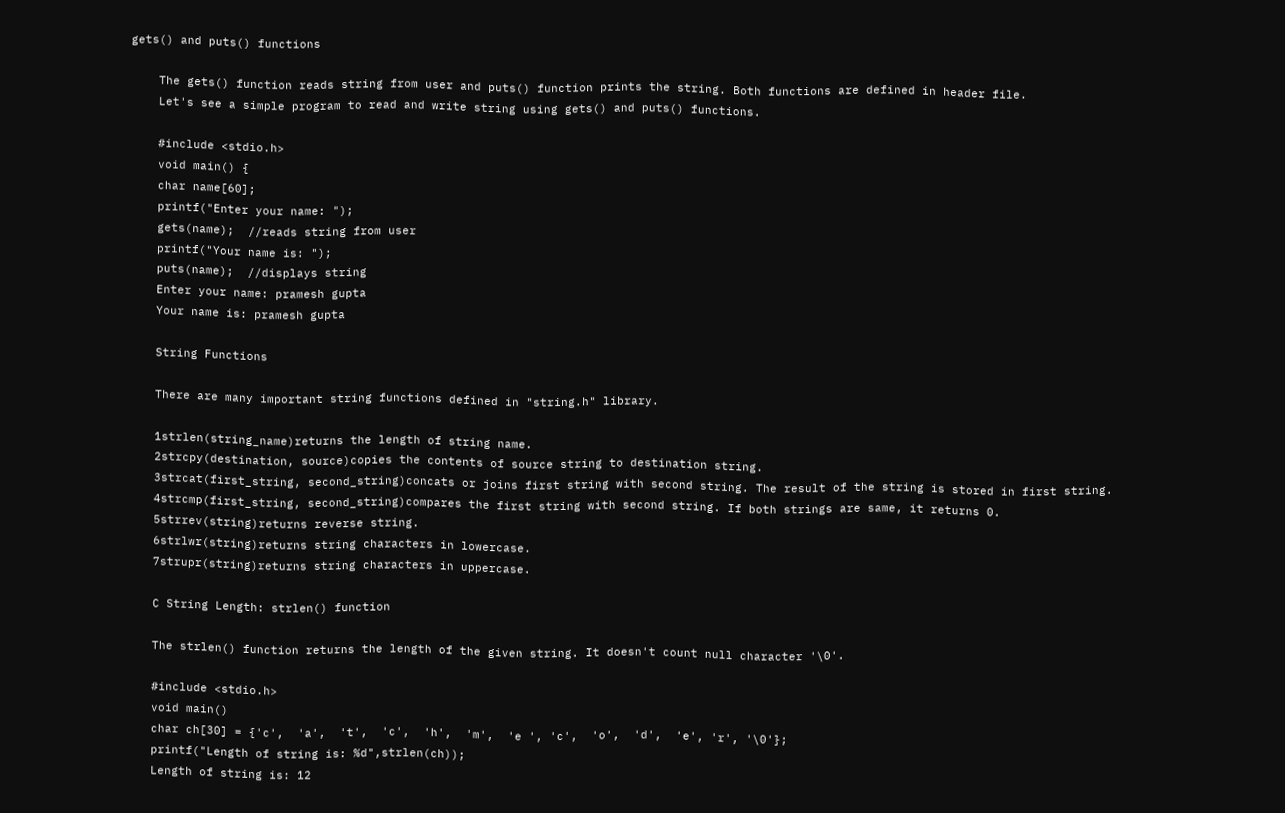gets() and puts() functions

    The gets() function reads string from user and puts() function prints the string. Both functions are defined in header file.
    Let's see a simple program to read and write string using gets() and puts() functions.

    #include <stdio.h>
    void main() {
    char name[60];
    printf("Enter your name: ");
    gets(name);  //reads string from user
    printf("Your name is: ");
    puts(name);  //displays string
    Enter your name: pramesh gupta
    Your name is: pramesh gupta

    String Functions

    There are many important string functions defined in "string.h" library.

    1strlen(string_name)returns the length of string name.
    2strcpy(destination, source)copies the contents of source string to destination string.
    3strcat(first_string, second_string)concats or joins first string with second string. The result of the string is stored in first string.
    4strcmp(first_string, second_string)compares the first string with second string. If both strings are same, it returns 0.
    5strrev(string)returns reverse string.
    6strlwr(string)returns string characters in lowercase.
    7strupr(string)returns string characters in uppercase.

    C String Length: strlen() function

    The strlen() function returns the length of the given string. It doesn't count null character '\0'.

    #include <stdio.h>
    void main()
    char ch[30] = {'c',  'a',  't',  'c',  'h',  'm',  'e ', 'c',  'o',  'd',  'e', 'r', '\0'};
    printf("Length of string is: %d",strlen(ch));
    Length of string is: 12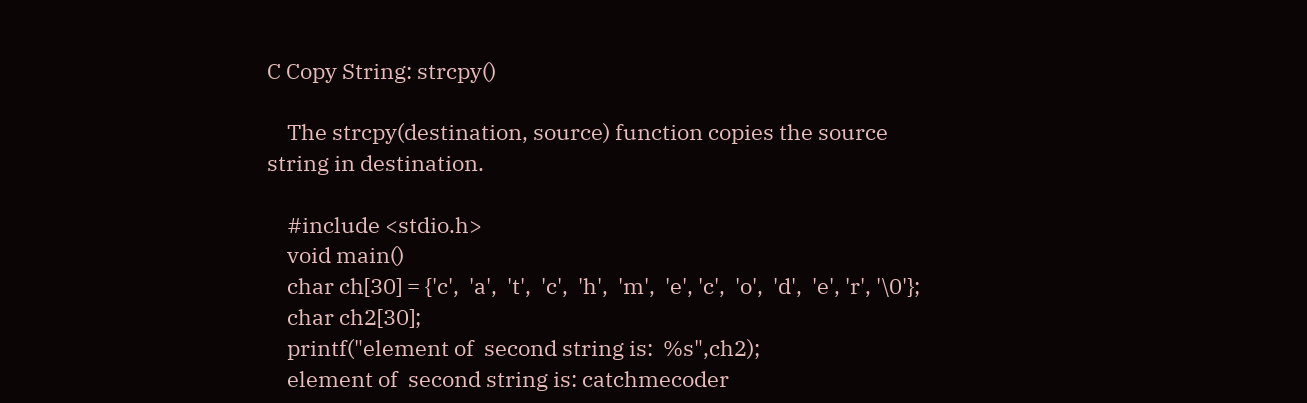C Copy String: strcpy()

    The strcpy(destination, source) function copies the source string in destination.

    #include <stdio.h>
    void main()
    char ch[30] = {'c',  'a',  't',  'c',  'h',  'm',  'e', 'c',  'o',  'd',  'e', 'r', '\0'};
    char ch2[30];
    printf("element of  second string is:  %s",ch2);
    element of  second string is: catchmecoder